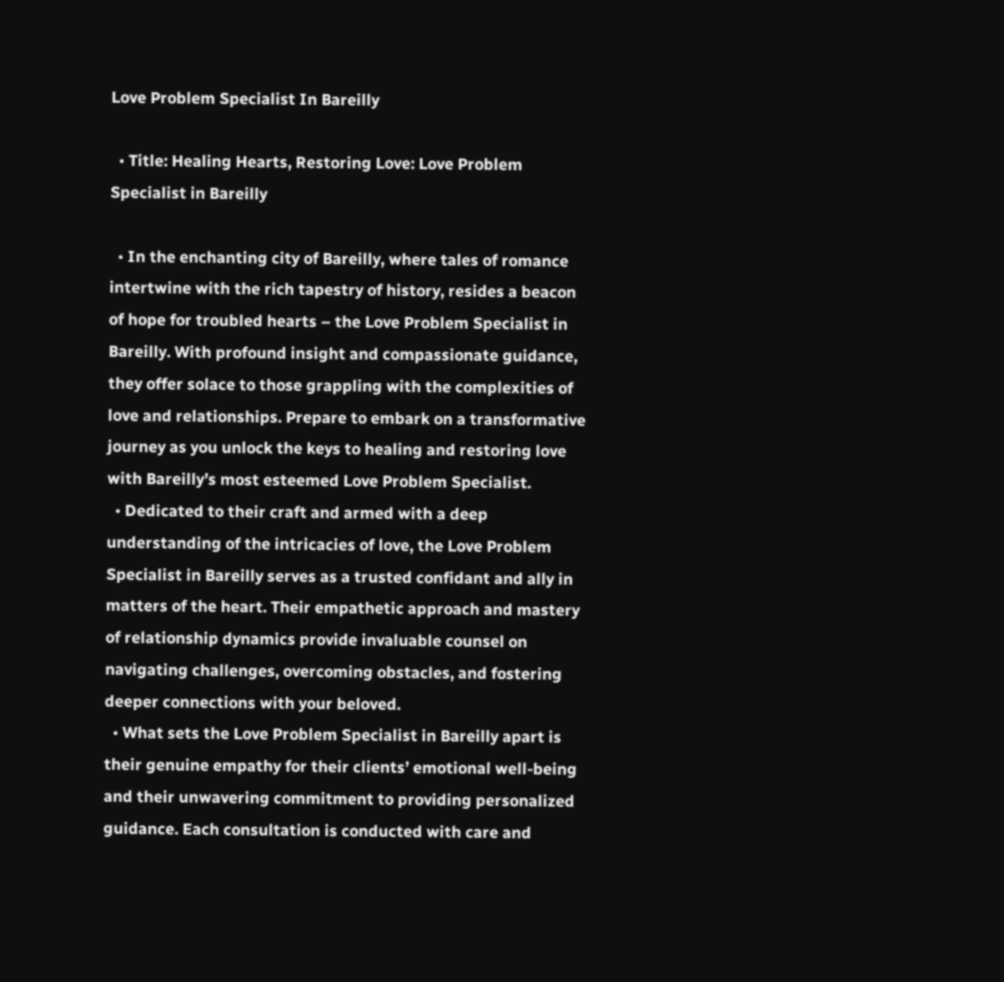Love Problem Specialist In Bareilly

  • Title: Healing Hearts, Restoring Love: Love Problem Specialist in Bareilly

  • In the enchanting city of Bareilly, where tales of romance intertwine with the rich tapestry of history, resides a beacon of hope for troubled hearts – the Love Problem Specialist in Bareilly. With profound insight and compassionate guidance, they offer solace to those grappling with the complexities of love and relationships. Prepare to embark on a transformative journey as you unlock the keys to healing and restoring love with Bareilly’s most esteemed Love Problem Specialist.
  • Dedicated to their craft and armed with a deep understanding of the intricacies of love, the Love Problem Specialist in Bareilly serves as a trusted confidant and ally in matters of the heart. Their empathetic approach and mastery of relationship dynamics provide invaluable counsel on navigating challenges, overcoming obstacles, and fostering deeper connections with your beloved.
  • What sets the Love Problem Specialist in Bareilly apart is their genuine empathy for their clients’ emotional well-being and their unwavering commitment to providing personalized guidance. Each consultation is conducted with care and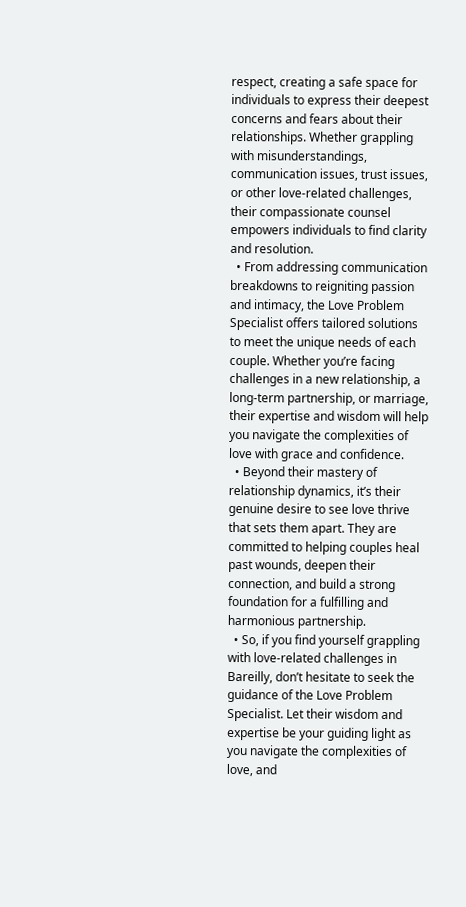respect, creating a safe space for individuals to express their deepest concerns and fears about their relationships. Whether grappling with misunderstandings, communication issues, trust issues, or other love-related challenges, their compassionate counsel empowers individuals to find clarity and resolution.
  • From addressing communication breakdowns to reigniting passion and intimacy, the Love Problem Specialist offers tailored solutions to meet the unique needs of each couple. Whether you’re facing challenges in a new relationship, a long-term partnership, or marriage, their expertise and wisdom will help you navigate the complexities of love with grace and confidence.
  • Beyond their mastery of relationship dynamics, it’s their genuine desire to see love thrive that sets them apart. They are committed to helping couples heal past wounds, deepen their connection, and build a strong foundation for a fulfilling and harmonious partnership.
  • So, if you find yourself grappling with love-related challenges in Bareilly, don’t hesitate to seek the guidance of the Love Problem Specialist. Let their wisdom and expertise be your guiding light as you navigate the complexities of love, and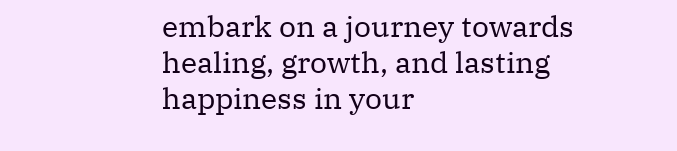embark on a journey towards healing, growth, and lasting happiness in your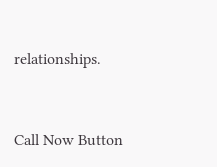relationships.


Call Now Button